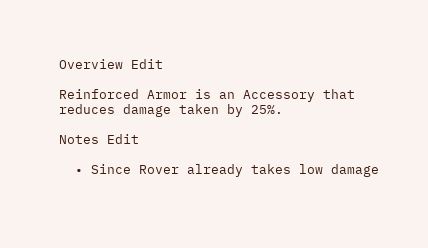Overview Edit

Reinforced Armor is an Accessory that reduces damage taken by 25%.

Notes Edit

  • Since Rover already takes low damage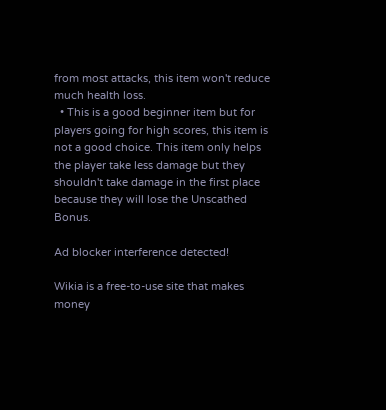from most attacks, this item won't reduce much health loss.
  • This is a good beginner item but for players going for high scores, this item is not a good choice. This item only helps the player take less damage but they shouldn't take damage in the first place because they will lose the Unscathed Bonus.

Ad blocker interference detected!

Wikia is a free-to-use site that makes money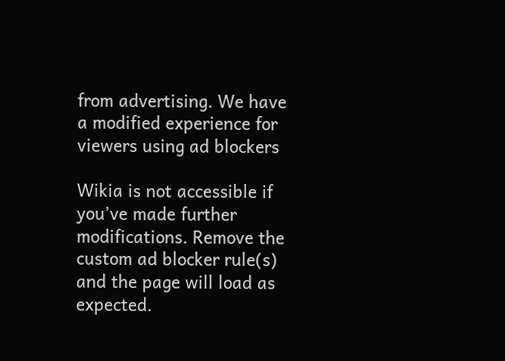from advertising. We have a modified experience for viewers using ad blockers

Wikia is not accessible if you’ve made further modifications. Remove the custom ad blocker rule(s) and the page will load as expected.